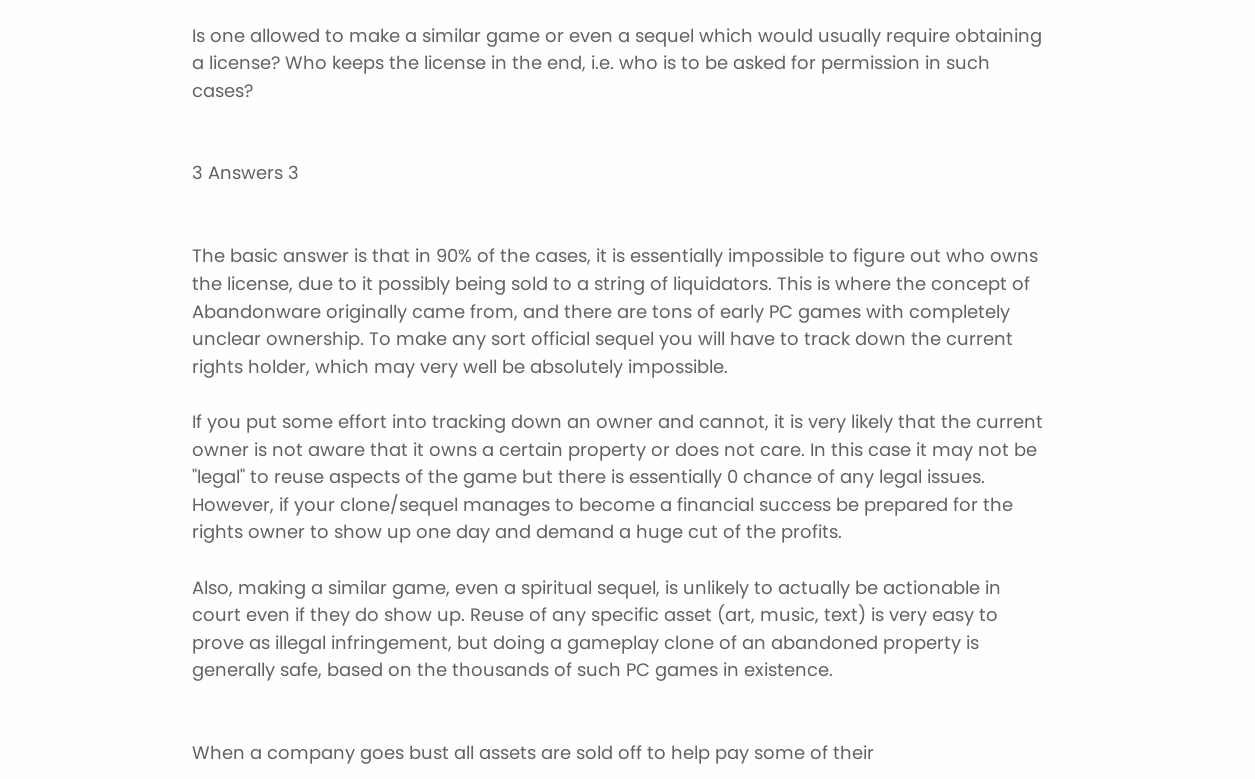Is one allowed to make a similar game or even a sequel which would usually require obtaining a license? Who keeps the license in the end, i.e. who is to be asked for permission in such cases?


3 Answers 3


The basic answer is that in 90% of the cases, it is essentially impossible to figure out who owns the license, due to it possibly being sold to a string of liquidators. This is where the concept of Abandonware originally came from, and there are tons of early PC games with completely unclear ownership. To make any sort official sequel you will have to track down the current rights holder, which may very well be absolutely impossible.

If you put some effort into tracking down an owner and cannot, it is very likely that the current owner is not aware that it owns a certain property or does not care. In this case it may not be "legal" to reuse aspects of the game but there is essentially 0 chance of any legal issues. However, if your clone/sequel manages to become a financial success be prepared for the rights owner to show up one day and demand a huge cut of the profits.

Also, making a similar game, even a spiritual sequel, is unlikely to actually be actionable in court even if they do show up. Reuse of any specific asset (art, music, text) is very easy to prove as illegal infringement, but doing a gameplay clone of an abandoned property is generally safe, based on the thousands of such PC games in existence.


When a company goes bust all assets are sold off to help pay some of their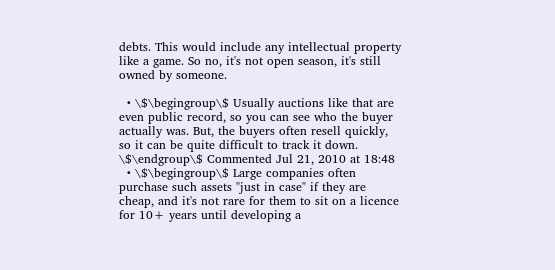debts. This would include any intellectual property like a game. So no, it's not open season, it's still owned by someone.

  • \$\begingroup\$ Usually auctions like that are even public record, so you can see who the buyer actually was. But, the buyers often resell quickly, so it can be quite difficult to track it down. \$\endgroup\$ Commented Jul 21, 2010 at 18:48
  • \$\begingroup\$ Large companies often purchase such assets "just in case" if they are cheap, and it's not rare for them to sit on a licence for 10+ years until developing a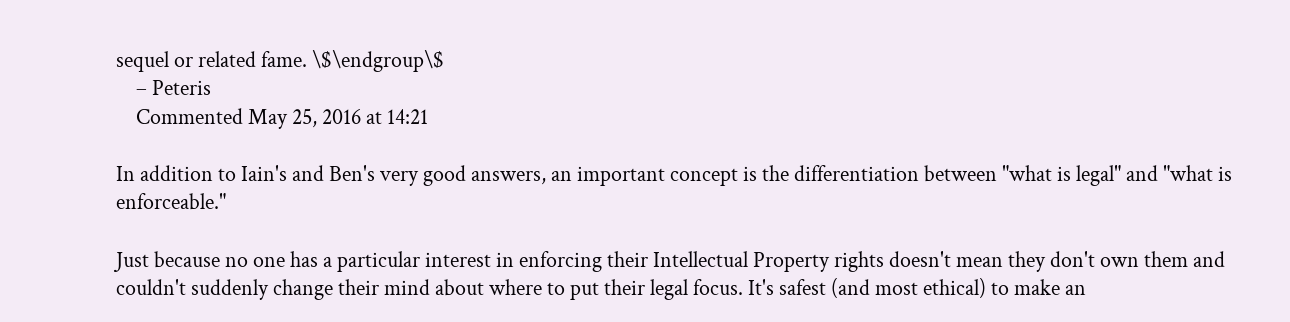sequel or related fame. \$\endgroup\$
    – Peteris
    Commented May 25, 2016 at 14:21

In addition to Iain's and Ben's very good answers, an important concept is the differentiation between "what is legal" and "what is enforceable."

Just because no one has a particular interest in enforcing their Intellectual Property rights doesn't mean they don't own them and couldn't suddenly change their mind about where to put their legal focus. It's safest (and most ethical) to make an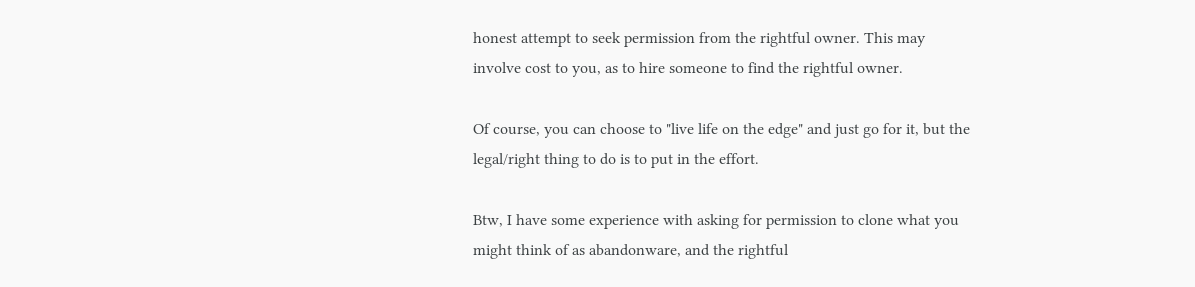honest attempt to seek permission from the rightful owner. This may involve cost to you, as to hire someone to find the rightful owner.

Of course, you can choose to "live life on the edge" and just go for it, but the legal/right thing to do is to put in the effort.

Btw, I have some experience with asking for permission to clone what you might think of as abandonware, and the rightful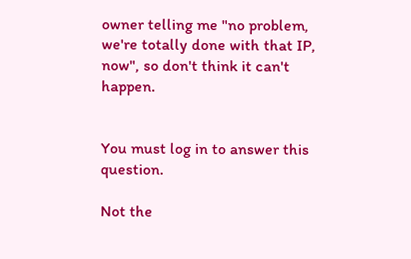owner telling me "no problem, we're totally done with that IP, now", so don't think it can't happen.


You must log in to answer this question.

Not the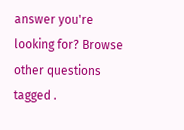answer you're looking for? Browse other questions tagged .